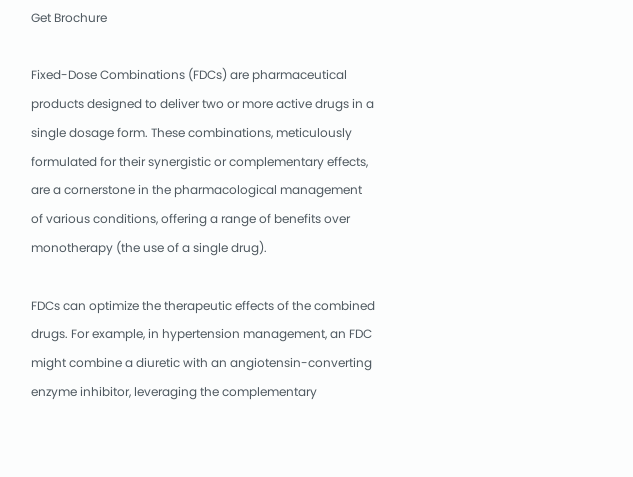Get Brochure

Fixed-Dose Combinations (FDCs) are pharmaceutical products designed to deliver two or more active drugs in a single dosage form. These combinations, meticulously formulated for their synergistic or complementary effects, are a cornerstone in the pharmacological management of various conditions, offering a range of benefits over monotherapy (the use of a single drug).

FDCs can optimize the therapeutic effects of the combined drugs. For example, in hypertension management, an FDC might combine a diuretic with an angiotensin-converting enzyme inhibitor, leveraging the complementary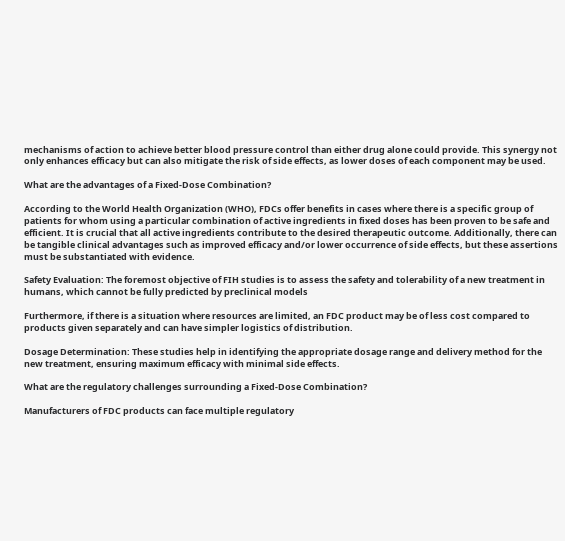mechanisms of action to achieve better blood pressure control than either drug alone could provide. This synergy not only enhances efficacy but can also mitigate the risk of side effects, as lower doses of each component may be used.

What are the advantages of a Fixed-Dose Combination?

According to the World Health Organization (WHO), FDCs offer benefits in cases where there is a specific group of patients for whom using a particular combination of active ingredients in fixed doses has been proven to be safe and efficient. It is crucial that all active ingredients contribute to the desired therapeutic outcome. Additionally, there can be tangible clinical advantages such as improved efficacy and/or lower occurrence of side effects, but these assertions must be substantiated with evidence.

Safety Evaluation: The foremost objective of FIH studies is to assess the safety and tolerability of a new treatment in humans, which cannot be fully predicted by preclinical models

Furthermore, if there is a situation where resources are limited, an FDC product may be of less cost compared to products given separately and can have simpler logistics of distribution.

Dosage Determination: These studies help in identifying the appropriate dosage range and delivery method for the new treatment, ensuring maximum efficacy with minimal side effects.

What are the regulatory challenges surrounding a Fixed-Dose Combination?

Manufacturers of FDC products can face multiple regulatory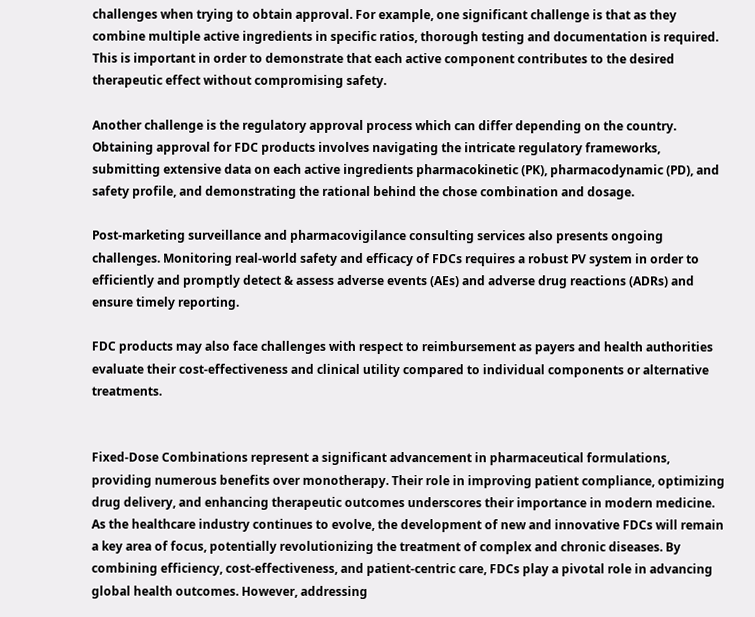challenges when trying to obtain approval. For example, one significant challenge is that as they combine multiple active ingredients in specific ratios, thorough testing and documentation is required. This is important in order to demonstrate that each active component contributes to the desired therapeutic effect without compromising safety.

Another challenge is the regulatory approval process which can differ depending on the country. Obtaining approval for FDC products involves navigating the intricate regulatory frameworks, submitting extensive data on each active ingredients pharmacokinetic (PK), pharmacodynamic (PD), and safety profile, and demonstrating the rational behind the chose combination and dosage.

Post-marketing surveillance and pharmacovigilance consulting services also presents ongoing challenges. Monitoring real-world safety and efficacy of FDCs requires a robust PV system in order to efficiently and promptly detect & assess adverse events (AEs) and adverse drug reactions (ADRs) and ensure timely reporting.

FDC products may also face challenges with respect to reimbursement as payers and health authorities evaluate their cost-effectiveness and clinical utility compared to individual components or alternative treatments.


Fixed-Dose Combinations represent a significant advancement in pharmaceutical formulations, providing numerous benefits over monotherapy. Their role in improving patient compliance, optimizing drug delivery, and enhancing therapeutic outcomes underscores their importance in modern medicine. As the healthcare industry continues to evolve, the development of new and innovative FDCs will remain a key area of focus, potentially revolutionizing the treatment of complex and chronic diseases. By combining efficiency, cost-effectiveness, and patient-centric care, FDCs play a pivotal role in advancing global health outcomes. However, addressing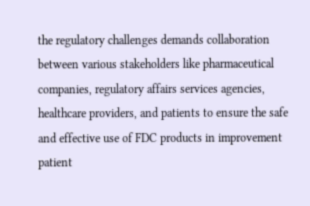the regulatory challenges demands collaboration between various stakeholders like pharmaceutical companies, regulatory affairs services agencies, healthcare providers, and patients to ensure the safe and effective use of FDC products in improvement patient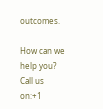outcomes.

How can we help you?
Call us on:+1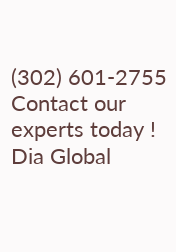(302) 601-2755
Contact our experts today !
Dia Global